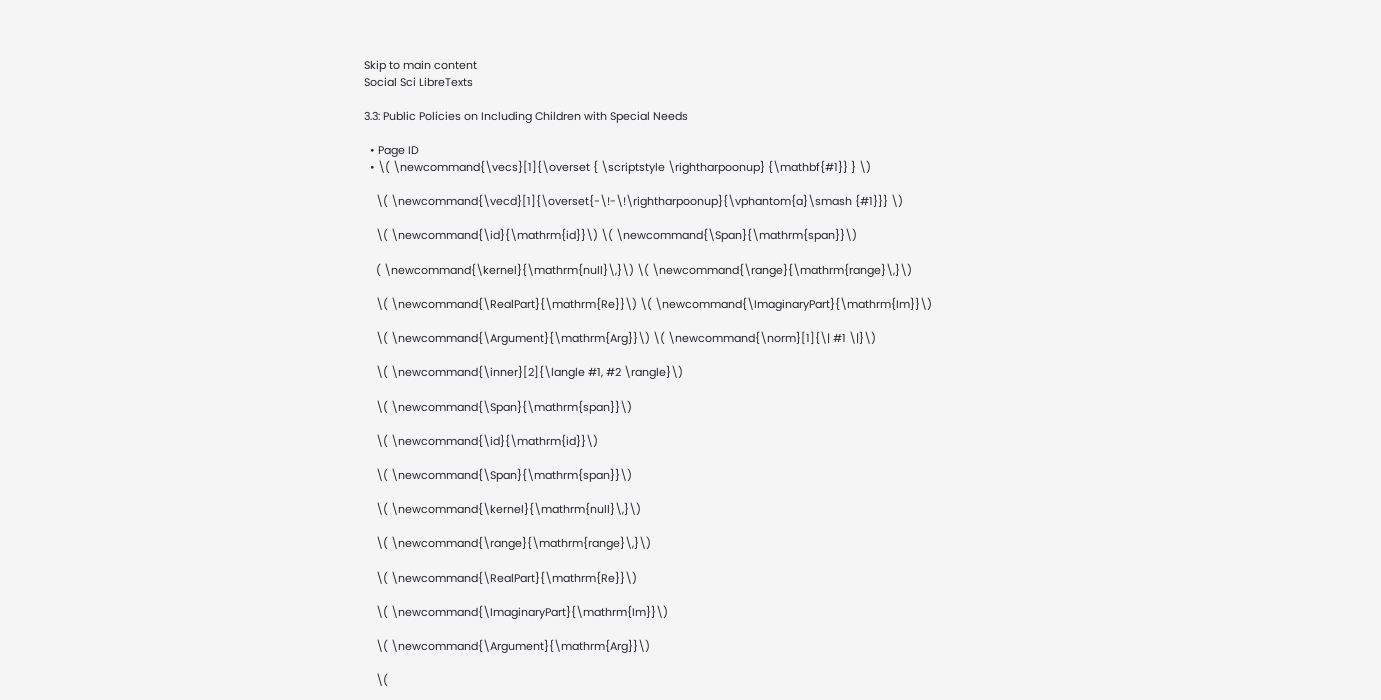Skip to main content
Social Sci LibreTexts

3.3: Public Policies on Including Children with Special Needs

  • Page ID
  • \( \newcommand{\vecs}[1]{\overset { \scriptstyle \rightharpoonup} {\mathbf{#1}} } \)

    \( \newcommand{\vecd}[1]{\overset{-\!-\!\rightharpoonup}{\vphantom{a}\smash {#1}}} \)

    \( \newcommand{\id}{\mathrm{id}}\) \( \newcommand{\Span}{\mathrm{span}}\)

    ( \newcommand{\kernel}{\mathrm{null}\,}\) \( \newcommand{\range}{\mathrm{range}\,}\)

    \( \newcommand{\RealPart}{\mathrm{Re}}\) \( \newcommand{\ImaginaryPart}{\mathrm{Im}}\)

    \( \newcommand{\Argument}{\mathrm{Arg}}\) \( \newcommand{\norm}[1]{\| #1 \|}\)

    \( \newcommand{\inner}[2]{\langle #1, #2 \rangle}\)

    \( \newcommand{\Span}{\mathrm{span}}\)

    \( \newcommand{\id}{\mathrm{id}}\)

    \( \newcommand{\Span}{\mathrm{span}}\)

    \( \newcommand{\kernel}{\mathrm{null}\,}\)

    \( \newcommand{\range}{\mathrm{range}\,}\)

    \( \newcommand{\RealPart}{\mathrm{Re}}\)

    \( \newcommand{\ImaginaryPart}{\mathrm{Im}}\)

    \( \newcommand{\Argument}{\mathrm{Arg}}\)

    \(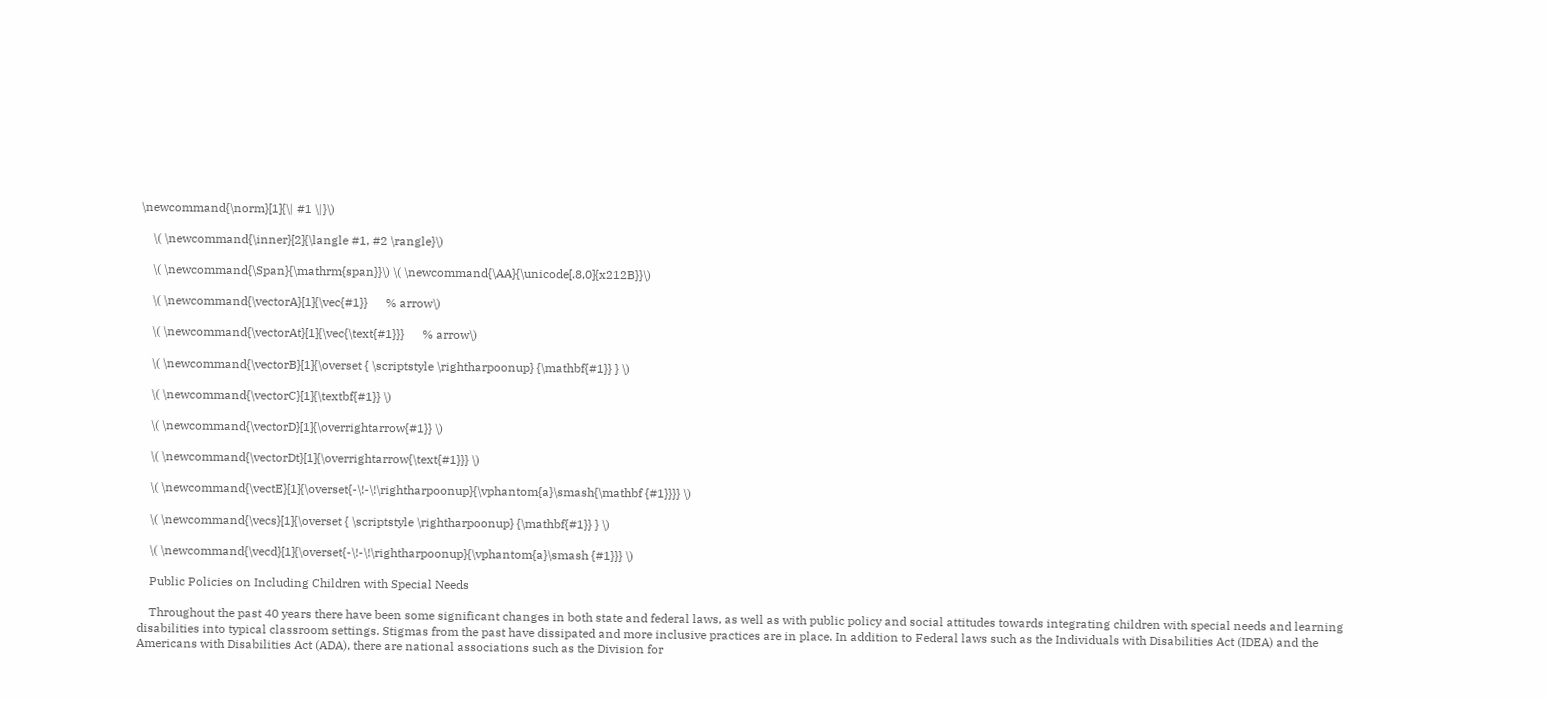\newcommand{\norm}[1]{\| #1 \|}\)

    \( \newcommand{\inner}[2]{\langle #1, #2 \rangle}\)

    \( \newcommand{\Span}{\mathrm{span}}\) \( \newcommand{\AA}{\unicode[.8,0]{x212B}}\)

    \( \newcommand{\vectorA}[1]{\vec{#1}}      % arrow\)

    \( \newcommand{\vectorAt}[1]{\vec{\text{#1}}}      % arrow\)

    \( \newcommand{\vectorB}[1]{\overset { \scriptstyle \rightharpoonup} {\mathbf{#1}} } \)

    \( \newcommand{\vectorC}[1]{\textbf{#1}} \)

    \( \newcommand{\vectorD}[1]{\overrightarrow{#1}} \)

    \( \newcommand{\vectorDt}[1]{\overrightarrow{\text{#1}}} \)

    \( \newcommand{\vectE}[1]{\overset{-\!-\!\rightharpoonup}{\vphantom{a}\smash{\mathbf {#1}}}} \)

    \( \newcommand{\vecs}[1]{\overset { \scriptstyle \rightharpoonup} {\mathbf{#1}} } \)

    \( \newcommand{\vecd}[1]{\overset{-\!-\!\rightharpoonup}{\vphantom{a}\smash {#1}}} \)

    Public Policies on Including Children with Special Needs

    Throughout the past 40 years there have been some significant changes in both state and federal laws, as well as with public policy and social attitudes towards integrating children with special needs and learning disabilities into typical classroom settings. Stigmas from the past have dissipated and more inclusive practices are in place. In addition to Federal laws such as the Individuals with Disabilities Act (IDEA) and the Americans with Disabilities Act (ADA), there are national associations such as the Division for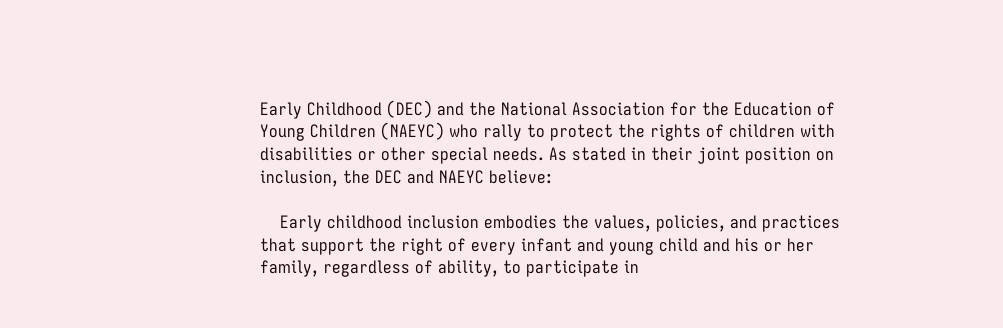Early Childhood (DEC) and the National Association for the Education of Young Children (NAEYC) who rally to protect the rights of children with disabilities or other special needs. As stated in their joint position on inclusion, the DEC and NAEYC believe:

    Early childhood inclusion embodies the values, policies, and practices that support the right of every infant and young child and his or her family, regardless of ability, to participate in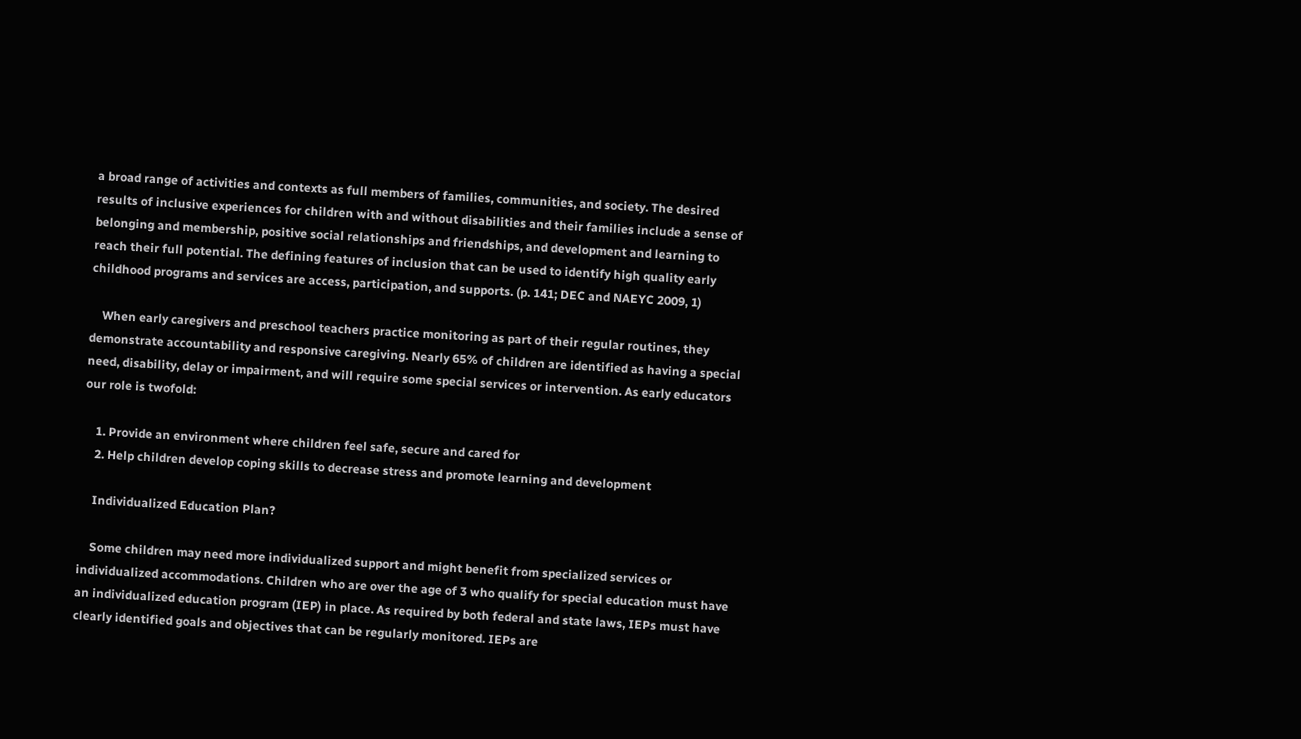a broad range of activities and contexts as full members of families, communities, and society. The desired results of inclusive experiences for children with and without disabilities and their families include a sense of belonging and membership, positive social relationships and friendships, and development and learning to reach their full potential. The defining features of inclusion that can be used to identify high quality early childhood programs and services are access, participation, and supports. (p. 141; DEC and NAEYC 2009, 1)

    When early caregivers and preschool teachers practice monitoring as part of their regular routines, they demonstrate accountability and responsive caregiving. Nearly 65% of children are identified as having a special need, disability, delay or impairment, and will require some special services or intervention. As early educators our role is twofold:

    1. Provide an environment where children feel safe, secure and cared for
    2. Help children develop coping skills to decrease stress and promote learning and development

    Individualized Education Plan?

    Some children may need more individualized support and might benefit from specialized services or individualized accommodations. Children who are over the age of 3 who qualify for special education must have an individualized education program (IEP) in place. As required by both federal and state laws, IEPs must have clearly identified goals and objectives that can be regularly monitored. IEPs are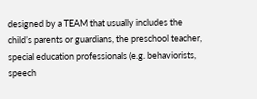designed by a TEAM that usually includes the child’s parents or guardians, the preschool teacher, special education professionals (e.g. behaviorists, speech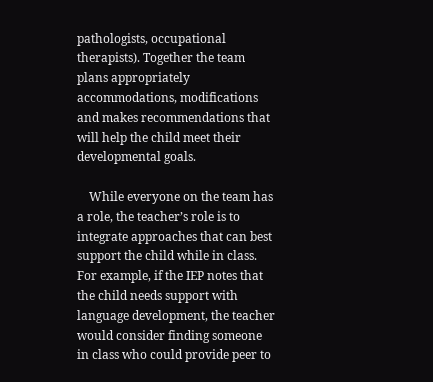pathologists, occupational therapists). Together the team plans appropriately accommodations, modifications and makes recommendations that will help the child meet their developmental goals.

    While everyone on the team has a role, the teacher’s role is to integrate approaches that can best support the child while in class. For example, if the IEP notes that the child needs support with language development, the teacher would consider finding someone in class who could provide peer to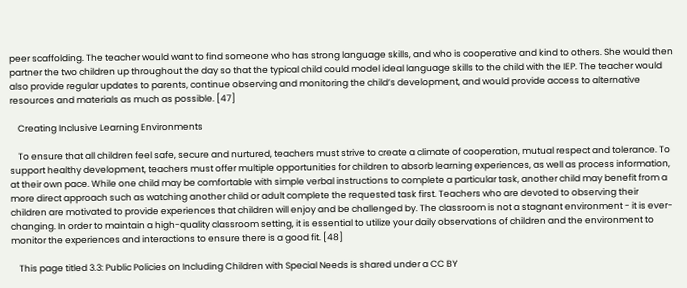peer scaffolding. The teacher would want to find someone who has strong language skills, and who is cooperative and kind to others. She would then partner the two children up throughout the day so that the typical child could model ideal language skills to the child with the IEP. The teacher would also provide regular updates to parents, continue observing and monitoring the child’s development, and would provide access to alternative resources and materials as much as possible. [47]

    Creating Inclusive Learning Environments

    To ensure that all children feel safe, secure and nurtured, teachers must strive to create a climate of cooperation, mutual respect and tolerance. To support healthy development, teachers must offer multiple opportunities for children to absorb learning experiences, as well as process information, at their own pace. While one child may be comfortable with simple verbal instructions to complete a particular task, another child may benefit from a more direct approach such as watching another child or adult complete the requested task first. Teachers who are devoted to observing their children are motivated to provide experiences that children will enjoy and be challenged by. The classroom is not a stagnant environment - it is ever-changing. In order to maintain a high-quality classroom setting, it is essential to utilize your daily observations of children and the environment to monitor the experiences and interactions to ensure there is a good fit. [48]

    This page titled 3.3: Public Policies on Including Children with Special Needs is shared under a CC BY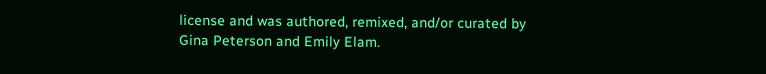license and was authored, remixed, and/or curated by Gina Peterson and Emily Elam.